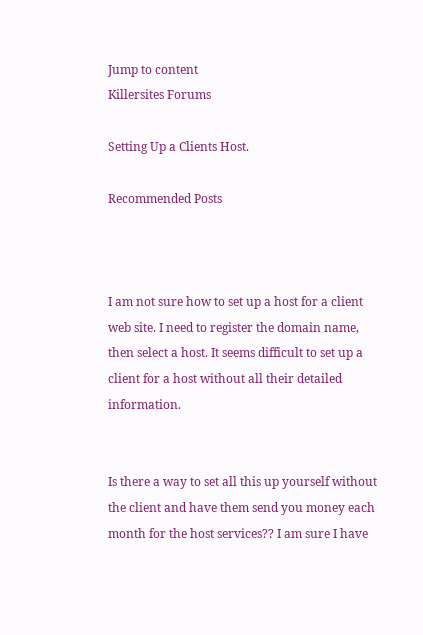Jump to content
Killersites Forums

Setting Up a Clients Host.

Recommended Posts



I am not sure how to set up a host for a client web site. I need to register the domain name, then select a host. It seems difficult to set up a client for a host without all their detailed information.


Is there a way to set all this up yourself without the client and have them send you money each month for the host services?? I am sure I have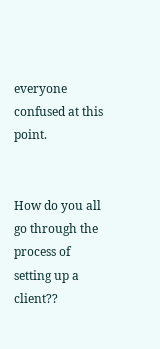everyone confused at this point.


How do you all go through the process of setting up a client??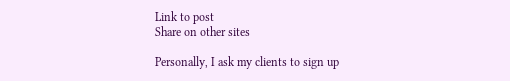Link to post
Share on other sites

Personally, I ask my clients to sign up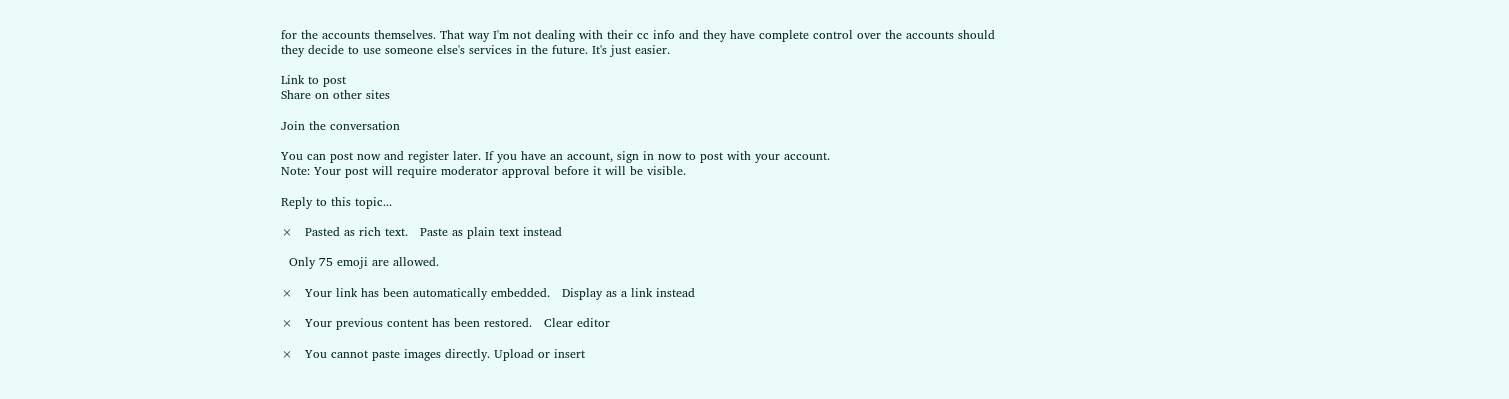for the accounts themselves. That way I'm not dealing with their cc info and they have complete control over the accounts should they decide to use someone else's services in the future. It's just easier.

Link to post
Share on other sites

Join the conversation

You can post now and register later. If you have an account, sign in now to post with your account.
Note: Your post will require moderator approval before it will be visible.

Reply to this topic...

×   Pasted as rich text.   Paste as plain text instead

  Only 75 emoji are allowed.

×   Your link has been automatically embedded.   Display as a link instead

×   Your previous content has been restored.   Clear editor

×   You cannot paste images directly. Upload or insert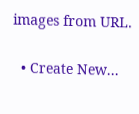images from URL.

  • Create New...